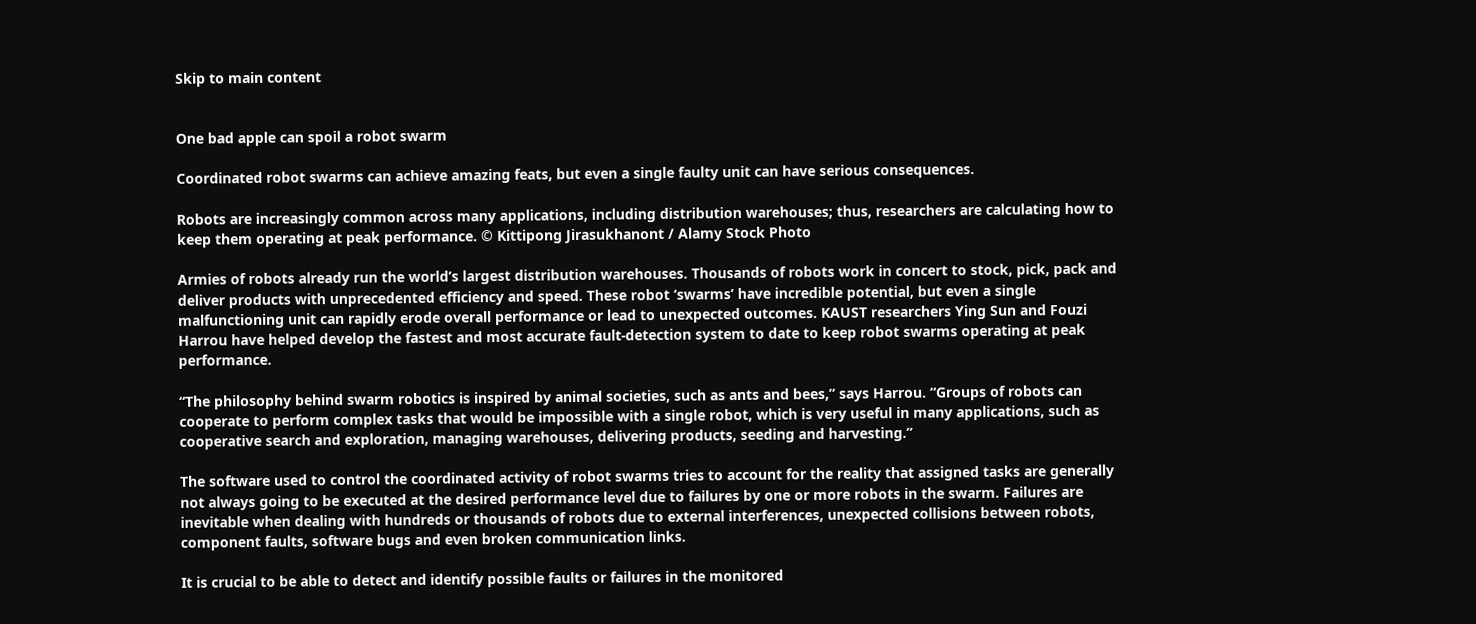Skip to main content


One bad apple can spoil a robot swarm

Coordinated robot swarms can achieve amazing feats, but even a single faulty unit can have serious consequences.

Robots are increasingly common across many applications, including distribution warehouses; thus, researchers are calculating how to keep them operating at peak performance. © Kittipong Jirasukhanont / Alamy Stock Photo

Armies of robots already run the world’s largest distribution warehouses. Thousands of robots work in concert to stock, pick, pack and deliver products with unprecedented efficiency and speed. These robot ‘swarms’ have incredible potential, but even a single malfunctioning unit can rapidly erode overall performance or lead to unexpected outcomes. KAUST researchers Ying Sun and Fouzi Harrou have helped develop the fastest and most accurate fault-detection system to date to keep robot swarms operating at peak performance.

“The philosophy behind swarm robotics is inspired by animal societies, such as ants and bees,” says Harrou. “Groups of robots can cooperate to perform complex tasks that would be impossible with a single robot, which is very useful in many applications, such as cooperative search and exploration, managing warehouses, delivering products, seeding and harvesting.”

The software used to control the coordinated activity of robot swarms tries to account for the reality that assigned tasks are generally not always going to be executed at the desired performance level due to failures by one or more robots in the swarm. Failures are inevitable when dealing with hundreds or thousands of robots due to external interferences, unexpected collisions between robots, component faults, software bugs and even broken communication links.

It is crucial to be able to detect and identify possible faults or failures in the monitored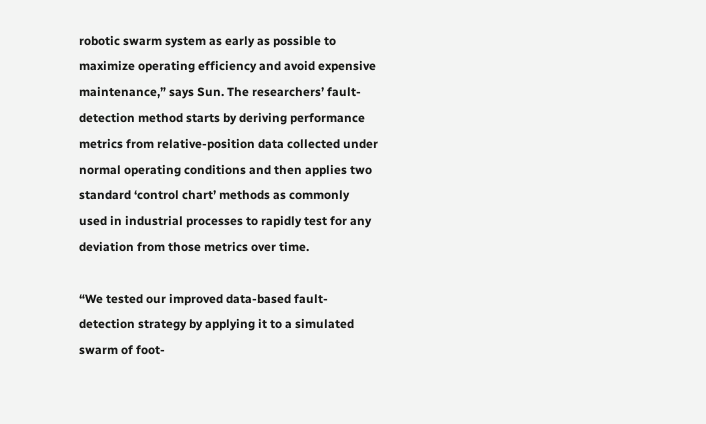robotic swarm system as early as possible to maximize operating efficiency and avoid expensive maintenance,” says Sun. The researchers’ fault-detection method starts by deriving performance metrics from relative-position data collected under normal operating conditions and then applies two standard ‘control chart’ methods as commonly used in industrial processes to rapidly test for any deviation from those metrics over time.

“We tested our improved data-based fault-detection strategy by applying it to a simulated swarm of foot-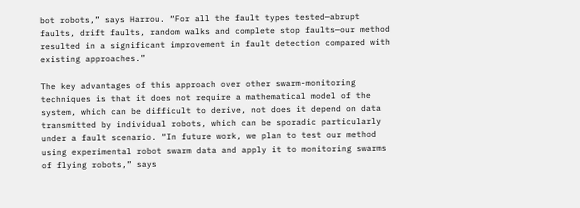bot robots,” says Harrou. “For all the fault types tested—abrupt faults, drift faults, random walks and complete stop faults—our method resulted in a significant improvement in fault detection compared with existing approaches.”

The key advantages of this approach over other swarm-monitoring techniques is that it does not require a mathematical model of the system, which can be difficult to derive, not does it depend on data transmitted by individual robots, which can be sporadic particularly under a fault scenario. “In future work, we plan to test our method using experimental robot swarm data and apply it to monitoring swarms of flying robots,” says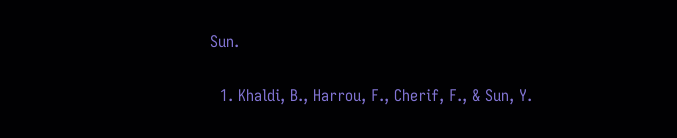Sun.


  1. Khaldi, B., Harrou, F., Cherif, F., & Sun, Y.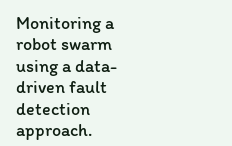Monitoring a robot swarm using a data-driven fault detection approach.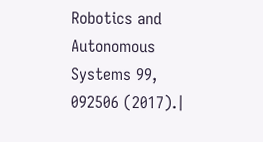Robotics and Autonomous Systems 99, 092506 (2017).|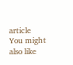article
You might also like